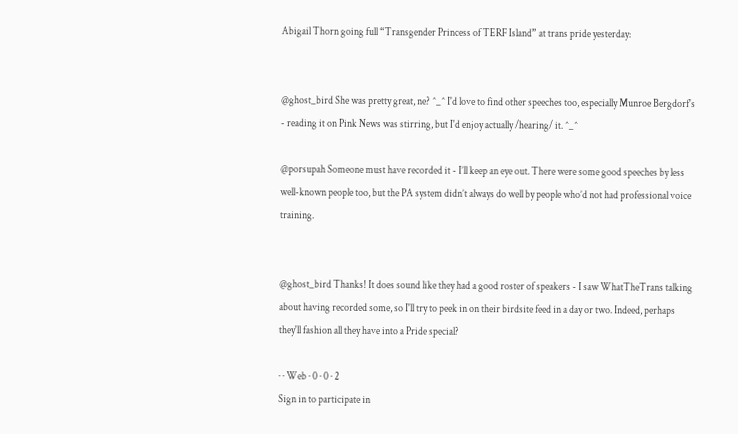Abigail Thorn going full “Transgender Princess of TERF Island” at trans pride yesterday:


@ghost_bird She was pretty great, ne? ^_^ I'd love to find other speeches too, especially Munroe Bergdorf's - reading it on Pink News was stirring, but I'd enjoy actually /hearing/ it. ^_^

@porsupah Someone must have recorded it - I’ll keep an eye out. There were some good speeches by less well-known people too, but the PA system didn’t always do well by people who’d not had professional voice training.


@ghost_bird Thanks! It does sound like they had a good roster of speakers - I saw WhatTheTrans talking about having recorded some, so I'll try to peek in on their birdsite feed in a day or two. Indeed, perhaps they'll fashion all they have into a Pride special?

· · Web · 0 · 0 · 2
Sign in to participate in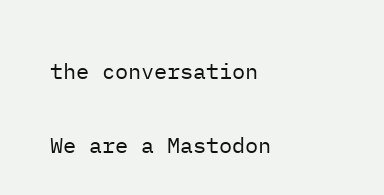the conversation

We are a Mastodon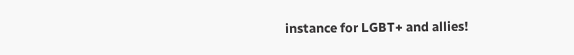instance for LGBT+ and allies!